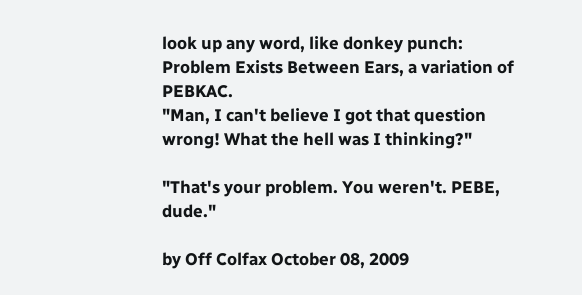look up any word, like donkey punch:
Problem Exists Between Ears, a variation of PEBKAC.
"Man, I can't believe I got that question wrong! What the hell was I thinking?"

"That's your problem. You weren't. PEBE, dude."

by Off Colfax October 08, 2009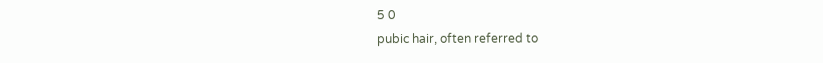5 0
pubic hair, often referred to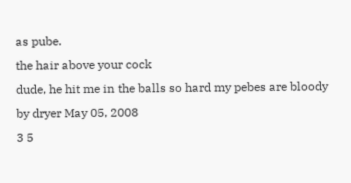as pube.
the hair above your cock
dude, he hit me in the balls so hard my pebes are bloody
by dryer May 05, 2008
3 5